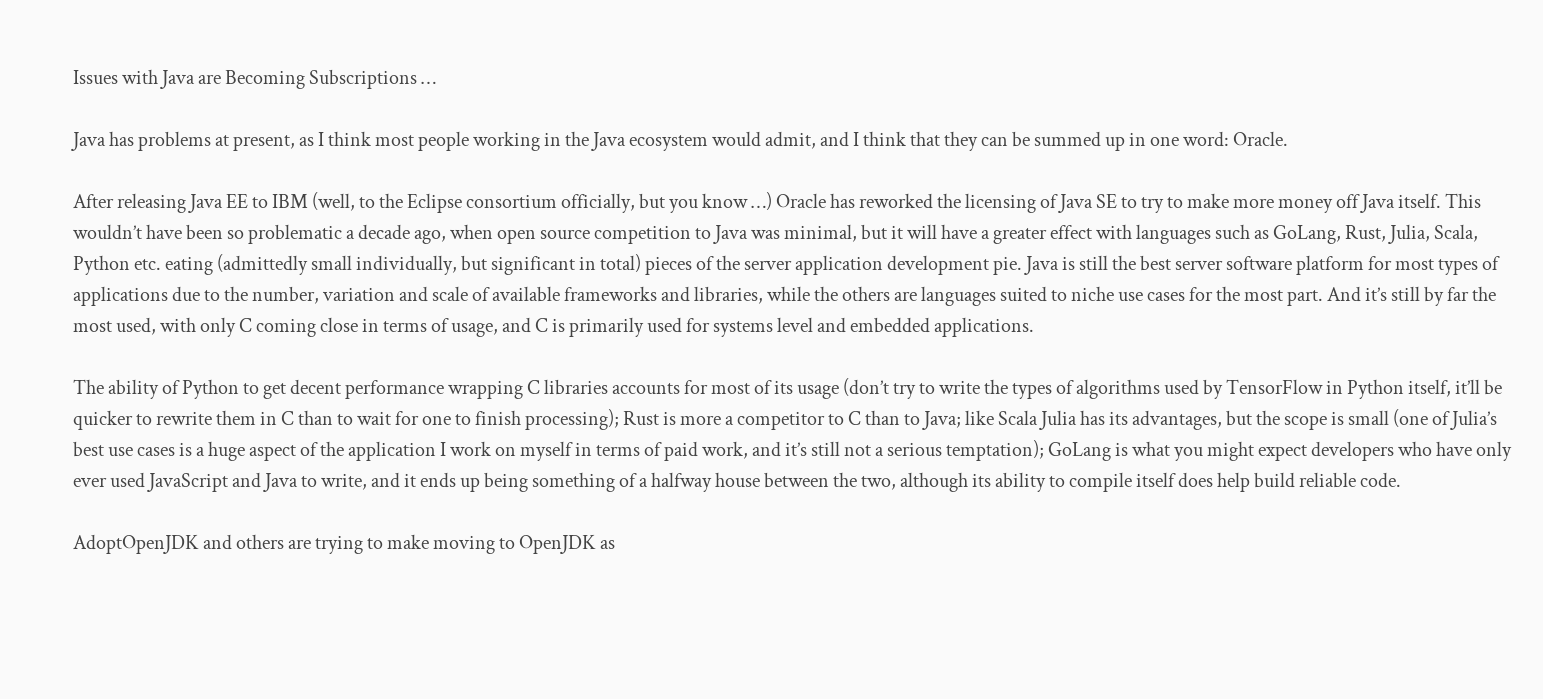Issues with Java are Becoming Subscriptions …

Java has problems at present, as I think most people working in the Java ecosystem would admit, and I think that they can be summed up in one word: Oracle.

After releasing Java EE to IBM (well, to the Eclipse consortium officially, but you know …) Oracle has reworked the licensing of Java SE to try to make more money off Java itself. This wouldn’t have been so problematic a decade ago, when open source competition to Java was minimal, but it will have a greater effect with languages such as GoLang, Rust, Julia, Scala, Python etc. eating (admittedly small individually, but significant in total) pieces of the server application development pie. Java is still the best server software platform for most types of applications due to the number, variation and scale of available frameworks and libraries, while the others are languages suited to niche use cases for the most part. And it’s still by far the most used, with only C coming close in terms of usage, and C is primarily used for systems level and embedded applications.

The ability of Python to get decent performance wrapping C libraries accounts for most of its usage (don’t try to write the types of algorithms used by TensorFlow in Python itself, it’ll be quicker to rewrite them in C than to wait for one to finish processing); Rust is more a competitor to C than to Java; like Scala Julia has its advantages, but the scope is small (one of Julia’s best use cases is a huge aspect of the application I work on myself in terms of paid work, and it’s still not a serious temptation); GoLang is what you might expect developers who have only ever used JavaScript and Java to write, and it ends up being something of a halfway house between the two, although its ability to compile itself does help build reliable code.

AdoptOpenJDK and others are trying to make moving to OpenJDK as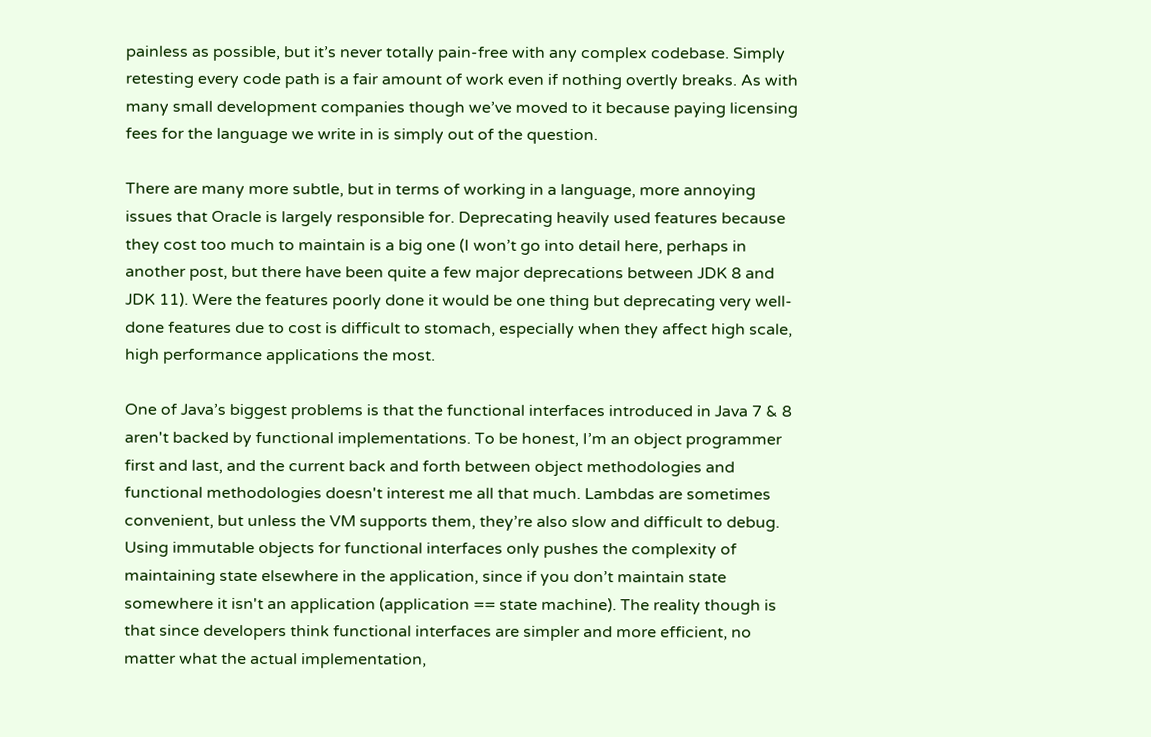painless as possible, but it’s never totally pain-free with any complex codebase. Simply retesting every code path is a fair amount of work even if nothing overtly breaks. As with many small development companies though we’ve moved to it because paying licensing fees for the language we write in is simply out of the question.

There are many more subtle, but in terms of working in a language, more annoying issues that Oracle is largely responsible for. Deprecating heavily used features because they cost too much to maintain is a big one (I won’t go into detail here, perhaps in another post, but there have been quite a few major deprecations between JDK 8 and JDK 11). Were the features poorly done it would be one thing but deprecating very well-done features due to cost is difficult to stomach, especially when they affect high scale, high performance applications the most.

One of Java’s biggest problems is that the functional interfaces introduced in Java 7 & 8 aren't backed by functional implementations. To be honest, I’m an object programmer first and last, and the current back and forth between object methodologies and functional methodologies doesn't interest me all that much. Lambdas are sometimes convenient, but unless the VM supports them, they’re also slow and difficult to debug. Using immutable objects for functional interfaces only pushes the complexity of maintaining state elsewhere in the application, since if you don’t maintain state somewhere it isn't an application (application == state machine). The reality though is that since developers think functional interfaces are simpler and more efficient, no matter what the actual implementation,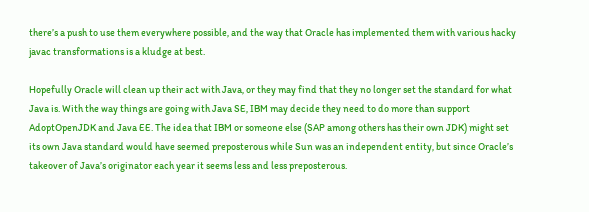there’s a push to use them everywhere possible, and the way that Oracle has implemented them with various hacky javac transformations is a kludge at best.

Hopefully Oracle will clean up their act with Java, or they may find that they no longer set the standard for what Java is. With the way things are going with Java SE, IBM may decide they need to do more than support AdoptOpenJDK and Java EE. The idea that IBM or someone else (SAP among others has their own JDK) might set its own Java standard would have seemed preposterous while Sun was an independent entity, but since Oracle’s takeover of Java’s originator each year it seems less and less preposterous.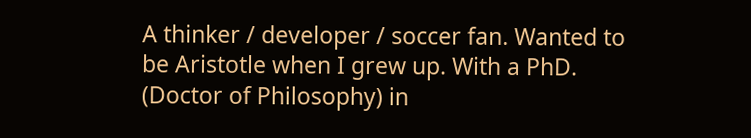A thinker / developer / soccer fan. Wanted to be Aristotle when I grew up. With a PhD. (Doctor of Philosophy) in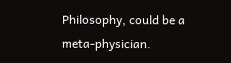Philosophy, could be a meta-physician.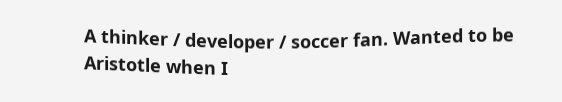A thinker / developer / soccer fan. Wanted to be Aristotle when I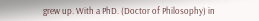grew up. With a PhD. (Doctor of Philosophy) in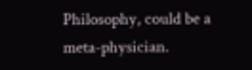Philosophy, could be a meta-physician.